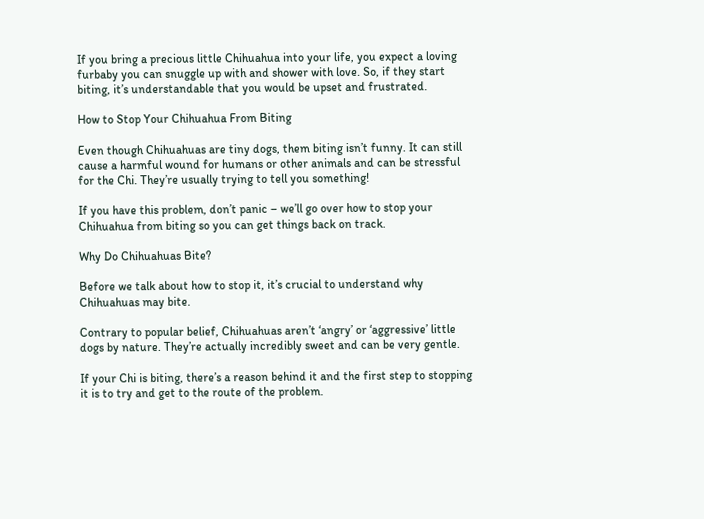If you bring a precious little Chihuahua into your life, you expect a loving furbaby you can snuggle up with and shower with love. So, if they start biting, it’s understandable that you would be upset and frustrated.

How to Stop Your Chihuahua From Biting

Even though Chihuahuas are tiny dogs, them biting isn’t funny. It can still cause a harmful wound for humans or other animals and can be stressful for the Chi. They’re usually trying to tell you something!

If you have this problem, don’t panic – we’ll go over how to stop your Chihuahua from biting so you can get things back on track.

Why Do Chihuahuas Bite?

Before we talk about how to stop it, it’s crucial to understand why Chihuahuas may bite.

Contrary to popular belief, Chihuahuas aren’t ‘angry’ or ‘aggressive’ little dogs by nature. They’re actually incredibly sweet and can be very gentle.

If your Chi is biting, there’s a reason behind it and the first step to stopping it is to try and get to the route of the problem.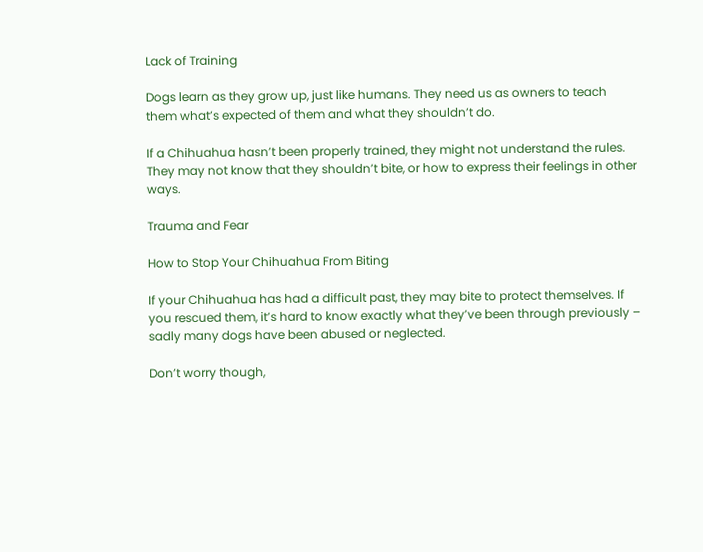Lack of Training

Dogs learn as they grow up, just like humans. They need us as owners to teach them what’s expected of them and what they shouldn’t do.

If a Chihuahua hasn’t been properly trained, they might not understand the rules. They may not know that they shouldn’t bite, or how to express their feelings in other ways.

Trauma and Fear

How to Stop Your Chihuahua From Biting

If your Chihuahua has had a difficult past, they may bite to protect themselves. If you rescued them, it’s hard to know exactly what they’ve been through previously – sadly many dogs have been abused or neglected.

Don’t worry though,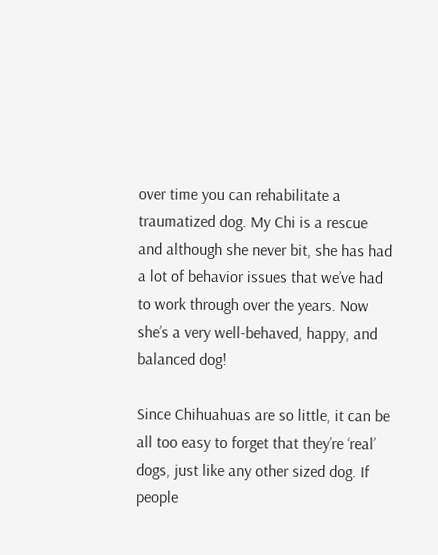over time you can rehabilitate a traumatized dog. My Chi is a rescue and although she never bit, she has had a lot of behavior issues that we’ve had to work through over the years. Now she’s a very well-behaved, happy, and balanced dog!

Since Chihuahuas are so little, it can be all too easy to forget that they’re ‘real’ dogs, just like any other sized dog. If people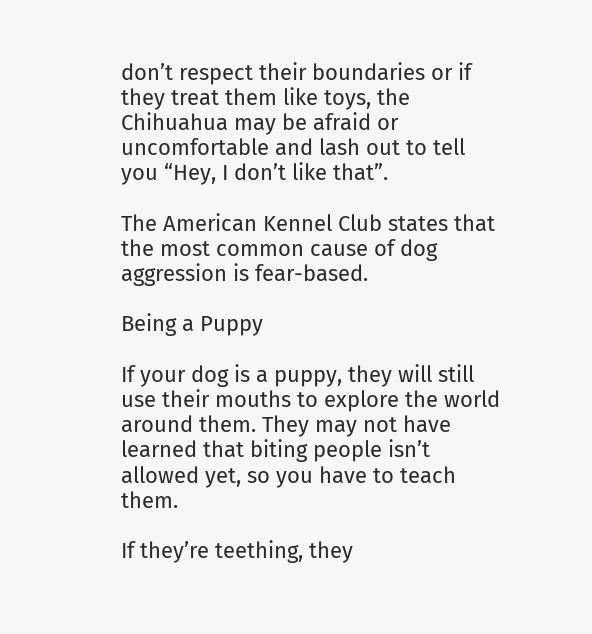don’t respect their boundaries or if they treat them like toys, the Chihuahua may be afraid or uncomfortable and lash out to tell you “Hey, I don’t like that”.

The American Kennel Club states that the most common cause of dog aggression is fear-based.

Being a Puppy

If your dog is a puppy, they will still use their mouths to explore the world around them. They may not have learned that biting people isn’t allowed yet, so you have to teach them.

If they’re teething, they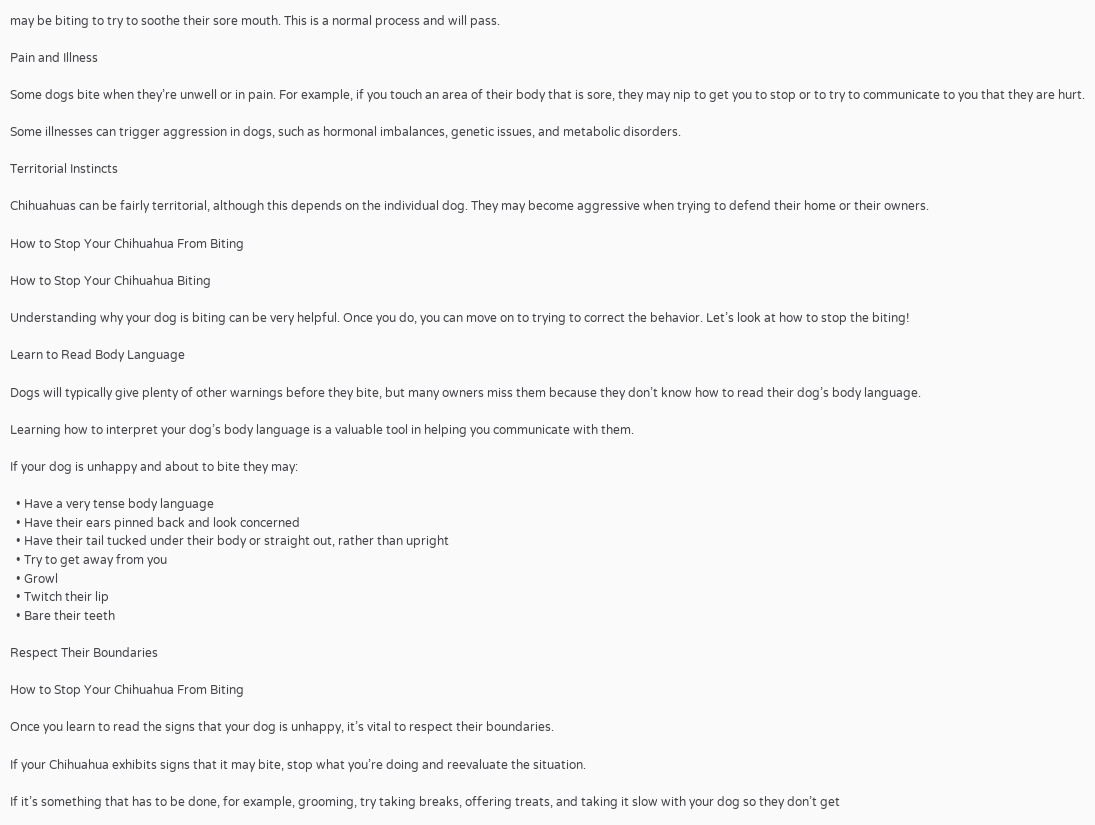may be biting to try to soothe their sore mouth. This is a normal process and will pass.

Pain and Illness

Some dogs bite when they’re unwell or in pain. For example, if you touch an area of their body that is sore, they may nip to get you to stop or to try to communicate to you that they are hurt.

Some illnesses can trigger aggression in dogs, such as hormonal imbalances, genetic issues, and metabolic disorders.

Territorial Instincts

Chihuahuas can be fairly territorial, although this depends on the individual dog. They may become aggressive when trying to defend their home or their owners.

How to Stop Your Chihuahua From Biting

How to Stop Your Chihuahua Biting

Understanding why your dog is biting can be very helpful. Once you do, you can move on to trying to correct the behavior. Let’s look at how to stop the biting!

Learn to Read Body Language

Dogs will typically give plenty of other warnings before they bite, but many owners miss them because they don’t know how to read their dog’s body language.

Learning how to interpret your dog’s body language is a valuable tool in helping you communicate with them.

If your dog is unhappy and about to bite they may:

  • Have a very tense body language
  • Have their ears pinned back and look concerned
  • Have their tail tucked under their body or straight out, rather than upright
  • Try to get away from you
  • Growl
  • Twitch their lip
  • Bare their teeth

Respect Their Boundaries

How to Stop Your Chihuahua From Biting

Once you learn to read the signs that your dog is unhappy, it’s vital to respect their boundaries.

If your Chihuahua exhibits signs that it may bite, stop what you’re doing and reevaluate the situation.

If it’s something that has to be done, for example, grooming, try taking breaks, offering treats, and taking it slow with your dog so they don’t get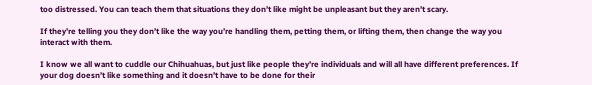too distressed. You can teach them that situations they don’t like might be unpleasant but they aren’t scary.

If they’re telling you they don’t like the way you’re handling them, petting them, or lifting them, then change the way you interact with them.

I know we all want to cuddle our Chihuahuas, but just like people they’re individuals and will all have different preferences. If your dog doesn’t like something and it doesn’t have to be done for their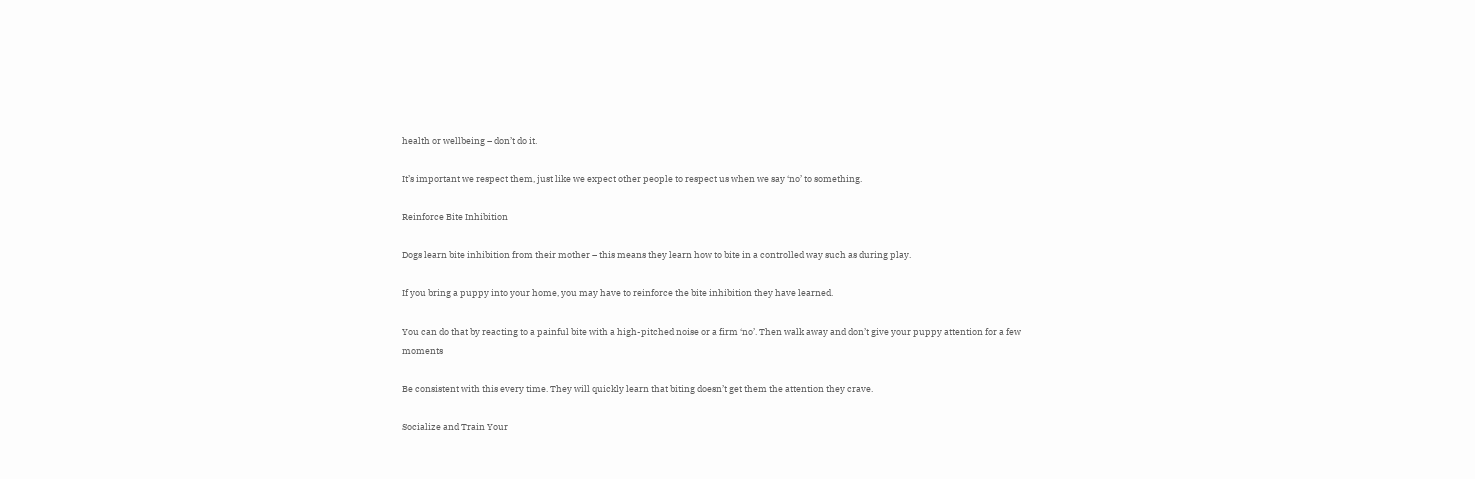health or wellbeing – don’t do it.

It’s important we respect them, just like we expect other people to respect us when we say ‘no’ to something.

Reinforce Bite Inhibition

Dogs learn bite inhibition from their mother – this means they learn how to bite in a controlled way such as during play.

If you bring a puppy into your home, you may have to reinforce the bite inhibition they have learned.

You can do that by reacting to a painful bite with a high-pitched noise or a firm ‘no’. Then walk away and don’t give your puppy attention for a few moments

Be consistent with this every time. They will quickly learn that biting doesn’t get them the attention they crave.

Socialize and Train Your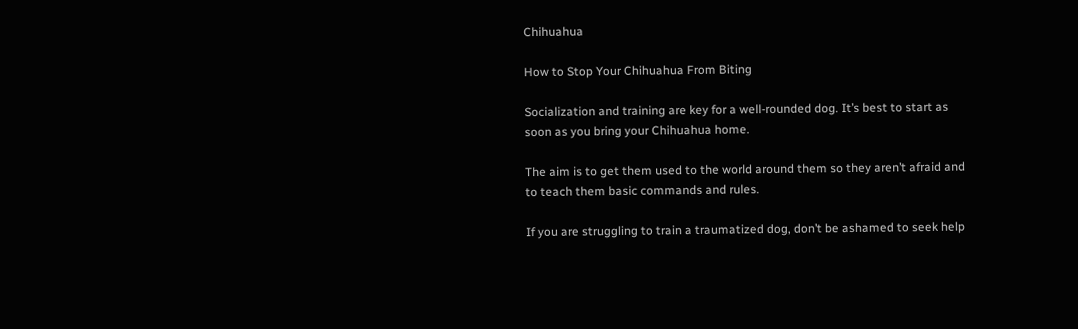Chihuahua

How to Stop Your Chihuahua From Biting

Socialization and training are key for a well-rounded dog. It’s best to start as soon as you bring your Chihuahua home.

The aim is to get them used to the world around them so they aren’t afraid and to teach them basic commands and rules.

If you are struggling to train a traumatized dog, don’t be ashamed to seek help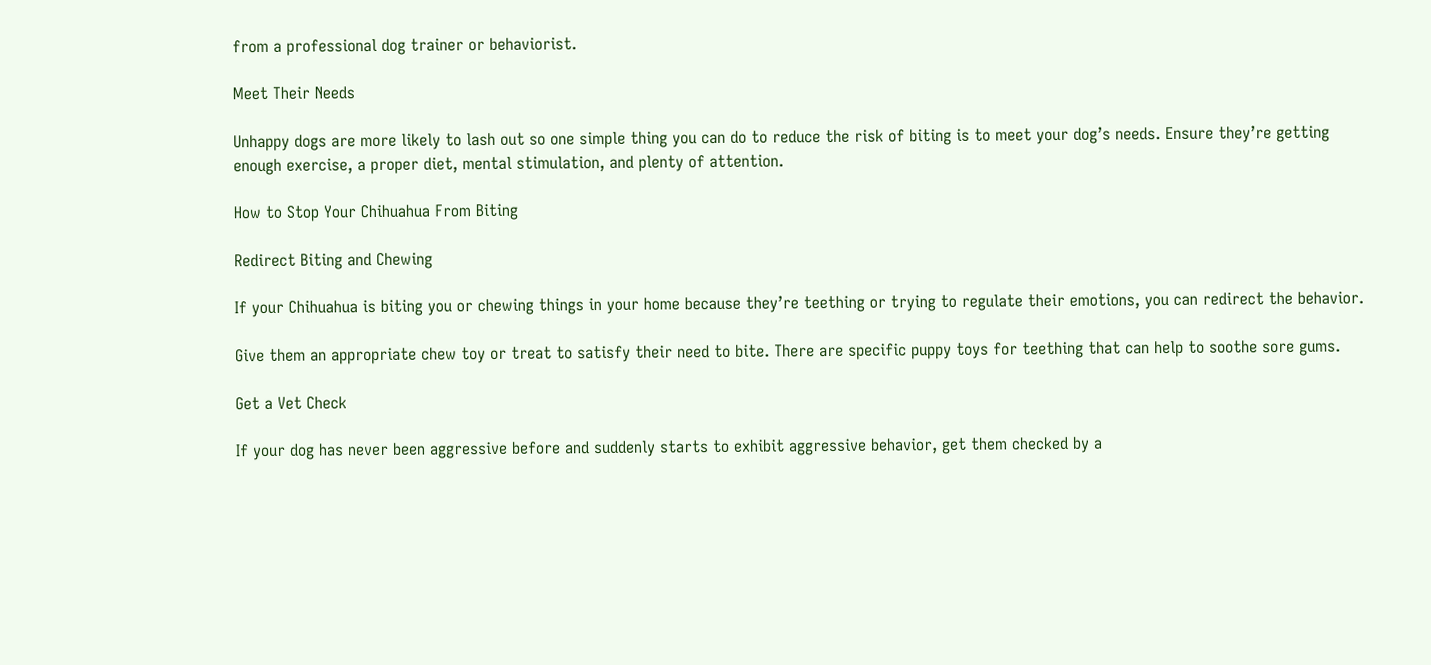from a professional dog trainer or behaviorist.

Meet Their Needs

Unhappy dogs are more likely to lash out so one simple thing you can do to reduce the risk of biting is to meet your dog’s needs. Ensure they’re getting enough exercise, a proper diet, mental stimulation, and plenty of attention.

How to Stop Your Chihuahua From Biting

Redirect Biting and Chewing

If your Chihuahua is biting you or chewing things in your home because they’re teething or trying to regulate their emotions, you can redirect the behavior.

Give them an appropriate chew toy or treat to satisfy their need to bite. There are specific puppy toys for teething that can help to soothe sore gums.

Get a Vet Check

If your dog has never been aggressive before and suddenly starts to exhibit aggressive behavior, get them checked by a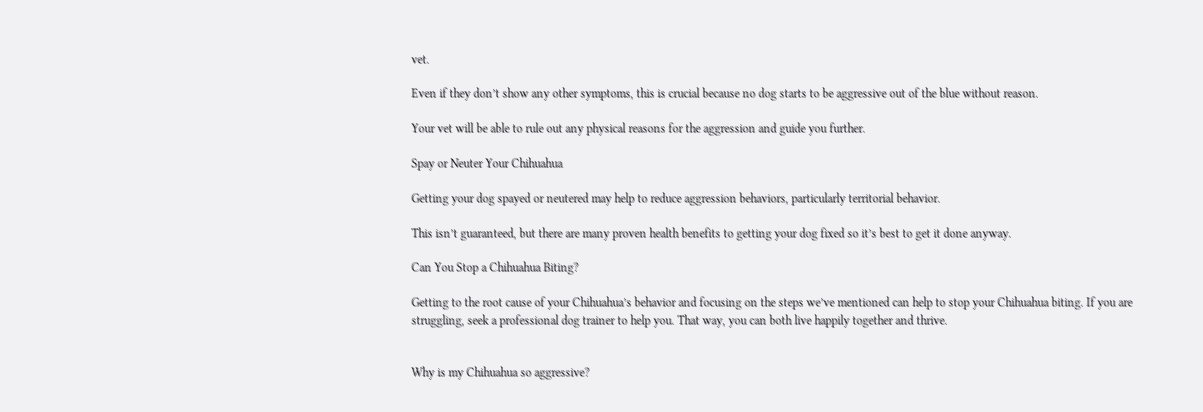vet.

Even if they don’t show any other symptoms, this is crucial because no dog starts to be aggressive out of the blue without reason.

Your vet will be able to rule out any physical reasons for the aggression and guide you further.

Spay or Neuter Your Chihuahua

Getting your dog spayed or neutered may help to reduce aggression behaviors, particularly territorial behavior.

This isn’t guaranteed, but there are many proven health benefits to getting your dog fixed so it’s best to get it done anyway.

Can You Stop a Chihuahua Biting?

Getting to the root cause of your Chihuahua’s behavior and focusing on the steps we’ve mentioned can help to stop your Chihuahua biting. If you are struggling, seek a professional dog trainer to help you. That way, you can both live happily together and thrive.


Why is my Chihuahua so aggressive?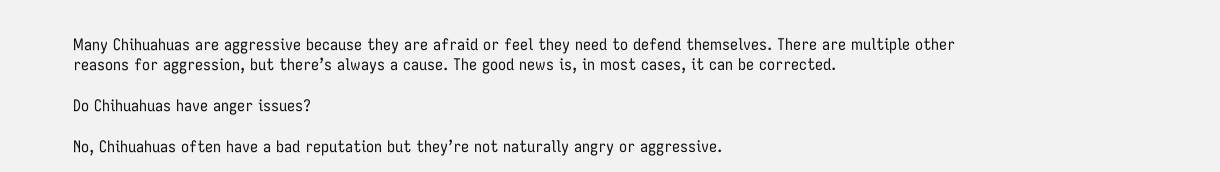Many Chihuahuas are aggressive because they are afraid or feel they need to defend themselves. There are multiple other reasons for aggression, but there’s always a cause. The good news is, in most cases, it can be corrected.

Do Chihuahuas have anger issues?

No, Chihuahuas often have a bad reputation but they’re not naturally angry or aggressive.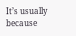It’s usually because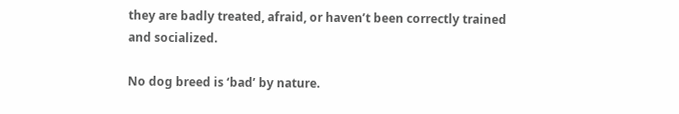they are badly treated, afraid, or haven’t been correctly trained and socialized.

No dog breed is ‘bad’ by nature.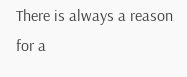There is always a reason for a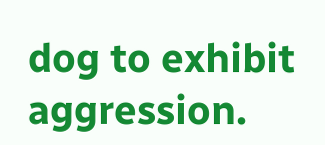dog to exhibit aggression.